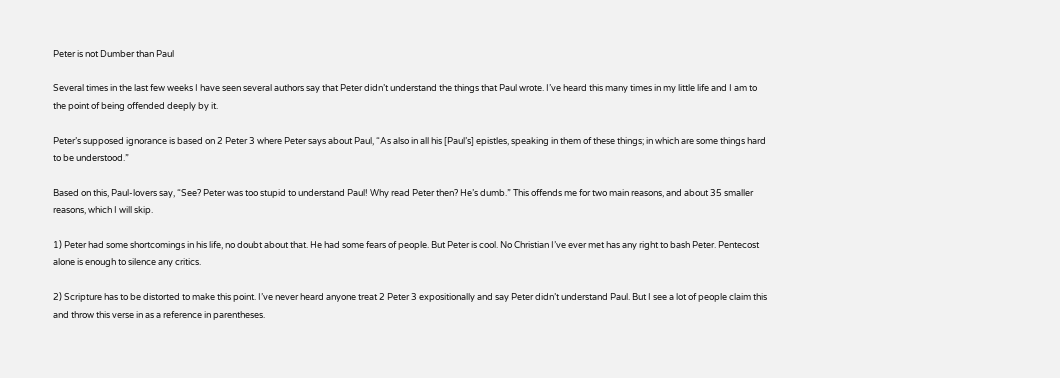Peter is not Dumber than Paul

Several times in the last few weeks I have seen several authors say that Peter didn’t understand the things that Paul wrote. I’ve heard this many times in my little life and I am to the point of being offended deeply by it.

Peter’s supposed ignorance is based on 2 Peter 3 where Peter says about Paul, “As also in all his [Paul’s] epistles, speaking in them of these things; in which are some things hard to be understood.”

Based on this, Paul-lovers say, “See? Peter was too stupid to understand Paul! Why read Peter then? He’s dumb.” This offends me for two main reasons, and about 35 smaller reasons, which I will skip.

1) Peter had some shortcomings in his life, no doubt about that. He had some fears of people. But Peter is cool. No Christian I’ve ever met has any right to bash Peter. Pentecost alone is enough to silence any critics.

2) Scripture has to be distorted to make this point. I’ve never heard anyone treat 2 Peter 3 expositionally and say Peter didn’t understand Paul. But I see a lot of people claim this and throw this verse in as a reference in parentheses.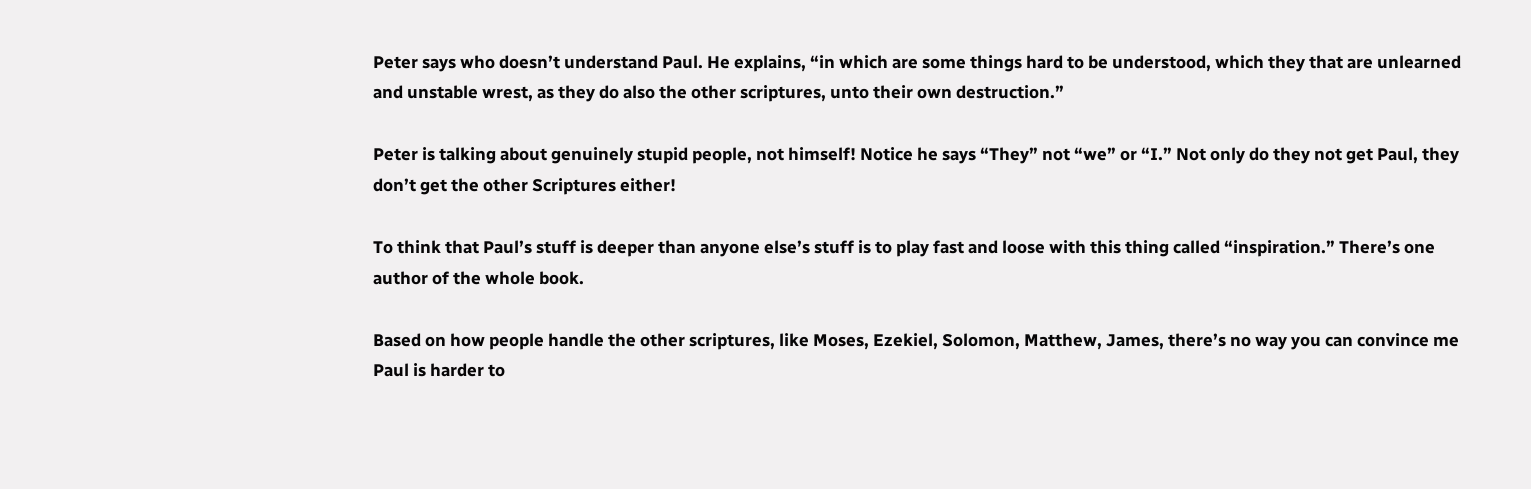Peter says who doesn’t understand Paul. He explains, “in which are some things hard to be understood, which they that are unlearned and unstable wrest, as they do also the other scriptures, unto their own destruction.”

Peter is talking about genuinely stupid people, not himself! Notice he says “They” not “we” or “I.” Not only do they not get Paul, they don’t get the other Scriptures either!

To think that Paul’s stuff is deeper than anyone else’s stuff is to play fast and loose with this thing called “inspiration.” There’s one author of the whole book.

Based on how people handle the other scriptures, like Moses, Ezekiel, Solomon, Matthew, James, there’s no way you can convince me Paul is harder to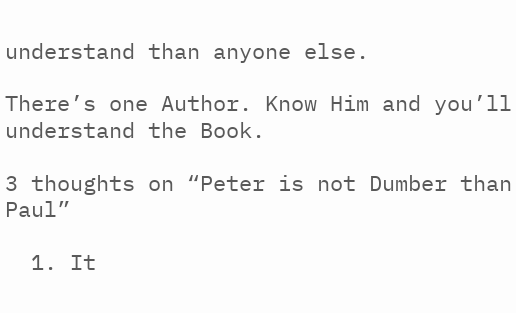understand than anyone else.

There’s one Author. Know Him and you’ll understand the Book.

3 thoughts on “Peter is not Dumber than Paul”

  1. It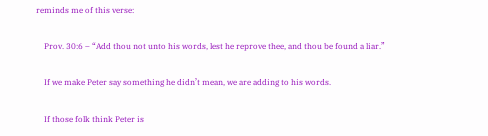reminds me of this verse:

    Prov. 30:6 – “Add thou not unto his words, lest he reprove thee, and thou be found a liar.”

    If we make Peter say something he didn’t mean, we are adding to his words.

    If those folk think Peter is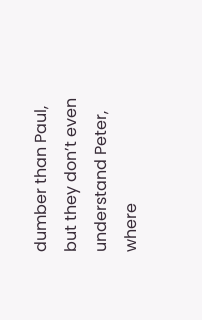dumber than Paul, but they don’t even understand Peter, where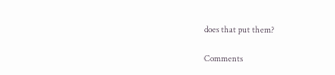does that put them?

Comments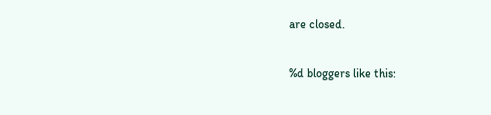are closed.

%d bloggers like this: